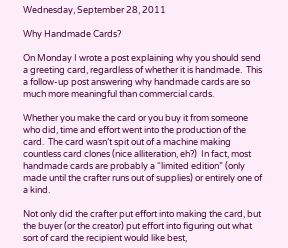Wednesday, September 28, 2011

Why Handmade Cards?

On Monday I wrote a post explaining why you should send a greeting card, regardless of whether it is handmade.  This a follow-up post answering why handmade cards are so much more meaningful than commercial cards.

Whether you make the card or you buy it from someone who did, time and effort went into the production of the card.  The card wasn’t spit out of a machine making countless card clones (nice alliteration, eh?)  In fact, most handmade cards are probably a “limited edition” (only made until the crafter runs out of supplies) or entirely one of a kind.

Not only did the crafter put effort into making the card, but the buyer (or the creator) put effort into figuring out what sort of card the recipient would like best,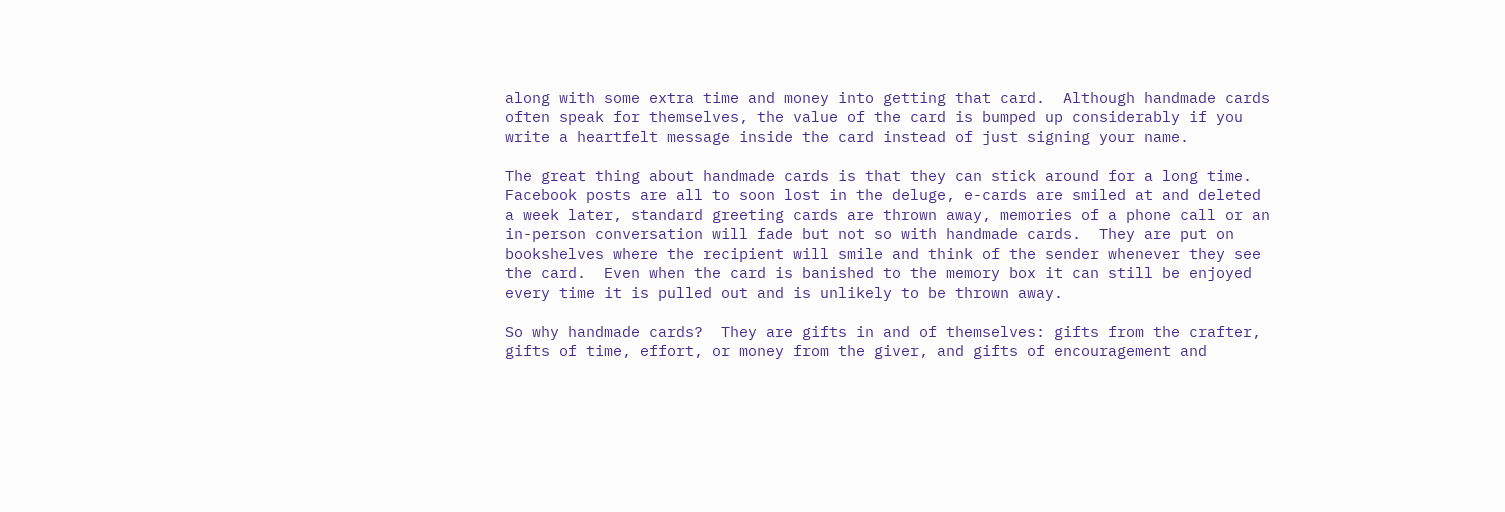along with some extra time and money into getting that card.  Although handmade cards often speak for themselves, the value of the card is bumped up considerably if you write a heartfelt message inside the card instead of just signing your name.

The great thing about handmade cards is that they can stick around for a long time.  Facebook posts are all to soon lost in the deluge, e-cards are smiled at and deleted a week later, standard greeting cards are thrown away, memories of a phone call or an in-person conversation will fade but not so with handmade cards.  They are put on bookshelves where the recipient will smile and think of the sender whenever they see the card.  Even when the card is banished to the memory box it can still be enjoyed every time it is pulled out and is unlikely to be thrown away.

So why handmade cards?  They are gifts in and of themselves: gifts from the crafter, gifts of time, effort, or money from the giver, and gifts of encouragement and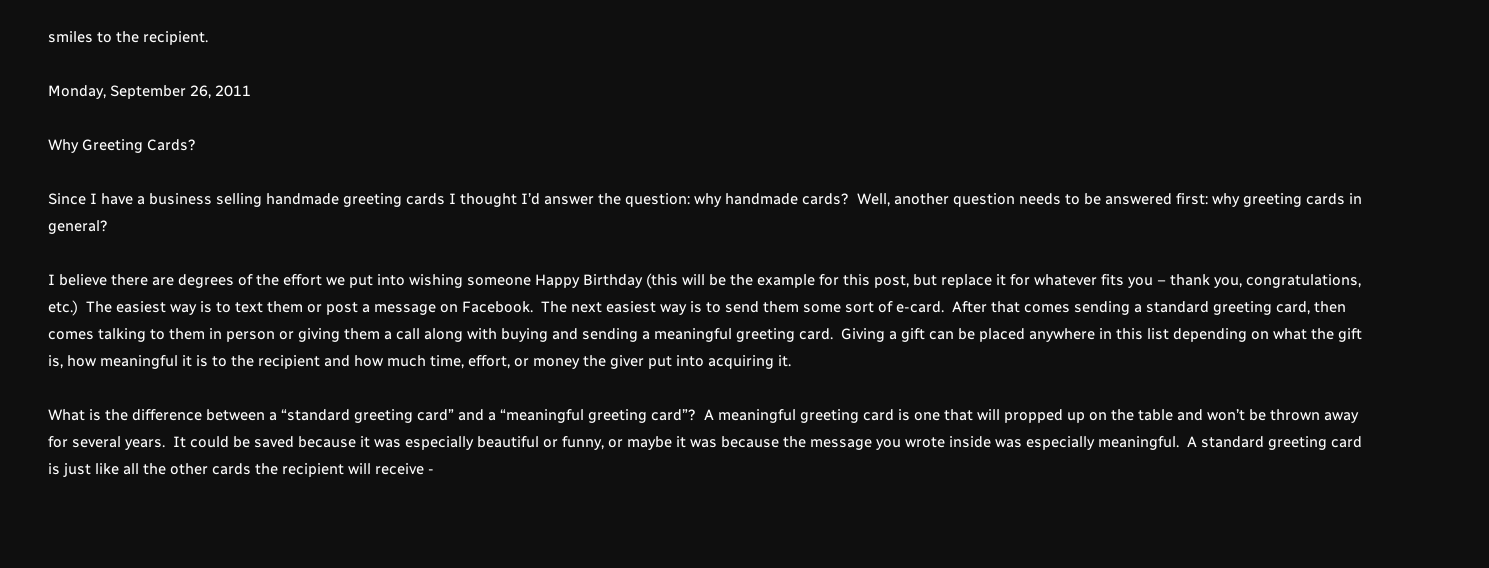smiles to the recipient.

Monday, September 26, 2011

Why Greeting Cards?

Since I have a business selling handmade greeting cards I thought I’d answer the question: why handmade cards?  Well, another question needs to be answered first: why greeting cards in general?

I believe there are degrees of the effort we put into wishing someone Happy Birthday (this will be the example for this post, but replace it for whatever fits you – thank you, congratulations, etc.)  The easiest way is to text them or post a message on Facebook.  The next easiest way is to send them some sort of e-card.  After that comes sending a standard greeting card, then comes talking to them in person or giving them a call along with buying and sending a meaningful greeting card.  Giving a gift can be placed anywhere in this list depending on what the gift is, how meaningful it is to the recipient and how much time, effort, or money the giver put into acquiring it.

What is the difference between a “standard greeting card” and a “meaningful greeting card”?  A meaningful greeting card is one that will propped up on the table and won’t be thrown away for several years.  It could be saved because it was especially beautiful or funny, or maybe it was because the message you wrote inside was especially meaningful.  A standard greeting card is just like all the other cards the recipient will receive -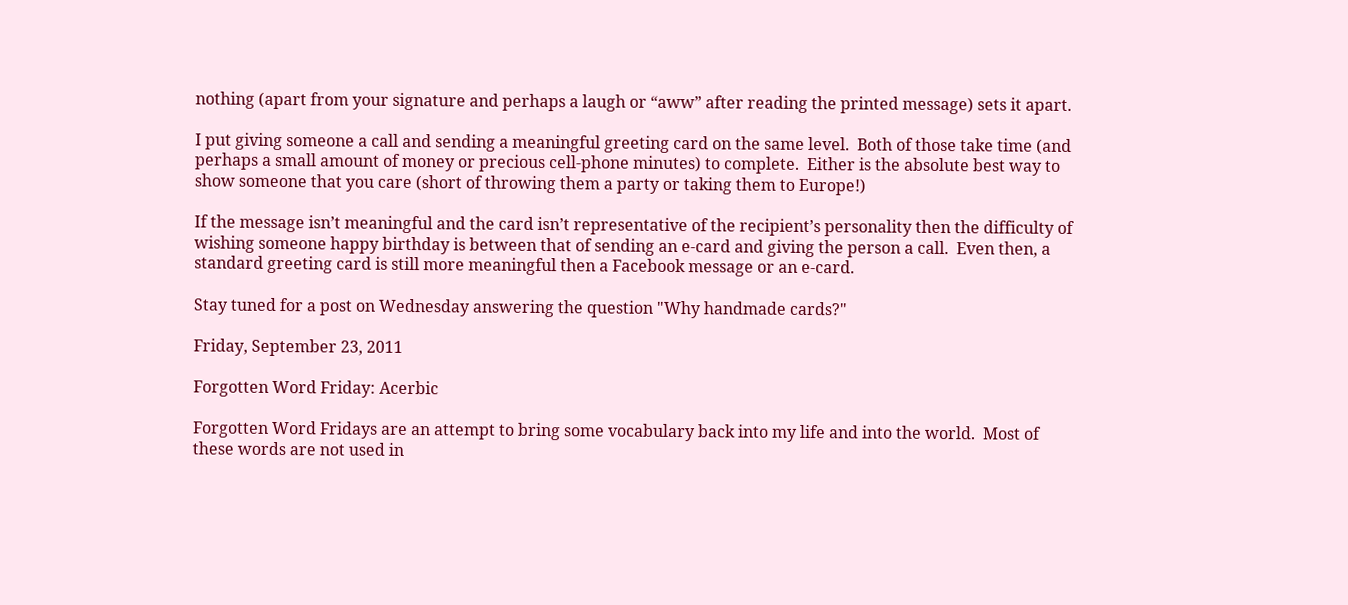nothing (apart from your signature and perhaps a laugh or “aww” after reading the printed message) sets it apart.

I put giving someone a call and sending a meaningful greeting card on the same level.  Both of those take time (and perhaps a small amount of money or precious cell-phone minutes) to complete.  Either is the absolute best way to show someone that you care (short of throwing them a party or taking them to Europe!)

If the message isn’t meaningful and the card isn’t representative of the recipient’s personality then the difficulty of wishing someone happy birthday is between that of sending an e-card and giving the person a call.  Even then, a standard greeting card is still more meaningful then a Facebook message or an e-card.

Stay tuned for a post on Wednesday answering the question "Why handmade cards?"

Friday, September 23, 2011

Forgotten Word Friday: Acerbic

Forgotten Word Fridays are an attempt to bring some vocabulary back into my life and into the world.  Most of these words are not used in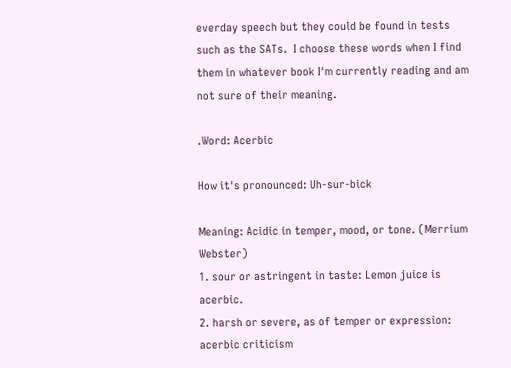everday speech but they could be found in tests such as the SATs.  I choose these words when I find them in whatever book I'm currently reading and am not sure of their meaning.

.Word: Acerbic

How it's pronounced: Uh-sur-bick

Meaning: Acidic in temper, mood, or tone. (Merrium Webster)
1. sour or astringent in taste: Lemon juice is acerbic.
2. harsh or severe, as of temper or expression: acerbic criticism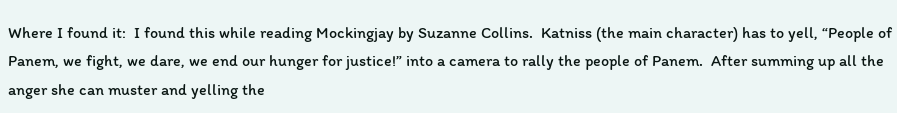Where I found it:  I found this while reading Mockingjay by Suzanne Collins.  Katniss (the main character) has to yell, “People of Panem, we fight, we dare, we end our hunger for justice!” into a camera to rally the people of Panem.  After summing up all the anger she can muster and yelling the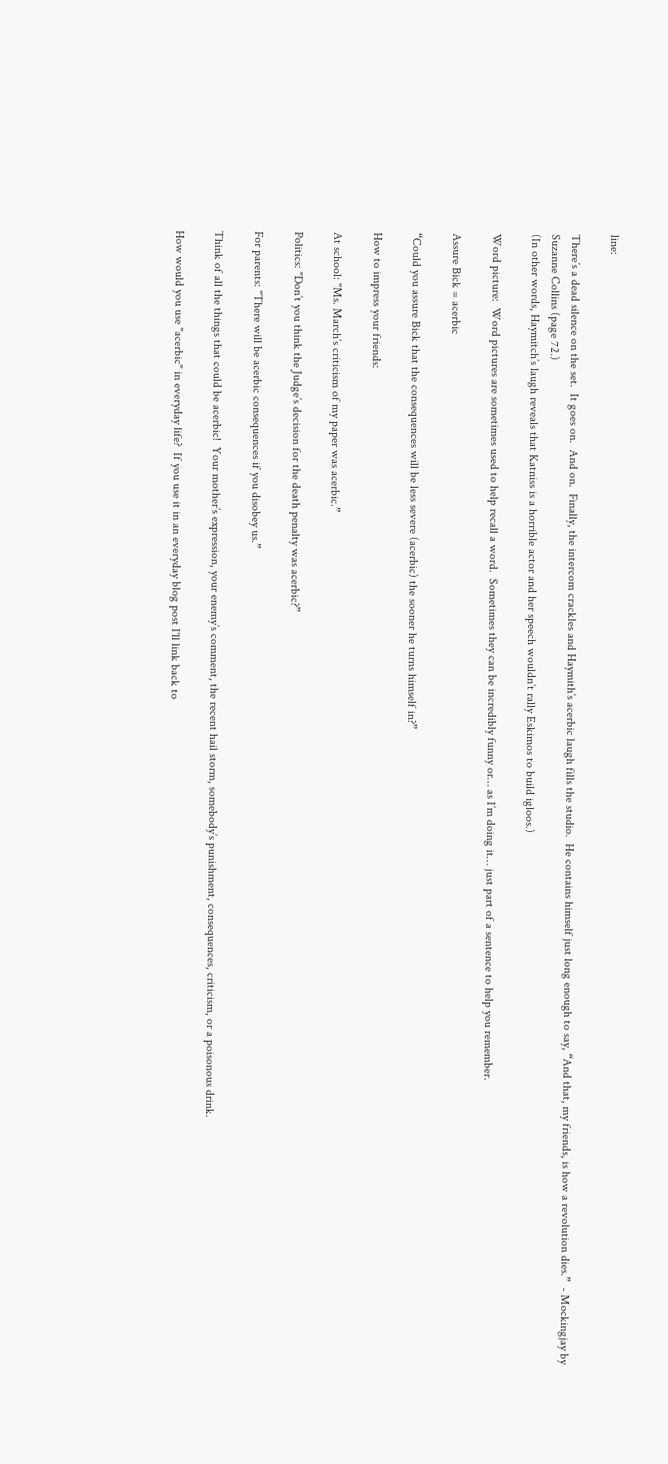line:

There’s a dead silence on the set.  It goes on.  And on.  Finally, the intercom crackles and Haymith’s acerbic laugh fills the studio.  He contains himself just long enough to say, “And that, my friends, is how a revolution dies.”  - Mockingjay by Suzanne Collins (page 72.)
(In other words, Haymitch’s laugh reveals that Katniss is a horrible actor and her speech wouldn’t rally Eskimos to build igloos.)

Word picture:  Word pictures are sometimes used to help recall a word.  Sometimes they can be incredibly funny or… as I’m doing it… just part of a sentence to help you remember.

Assure Bick = acerbic

“Could you assure Bick that the consequences will be less severe (acerbic) the sooner he turns himself in?”

How to impress your friends:

At school: "Ms. March’s criticism of my paper was acerbic.”

Politics: "Don’t you think the Judge’s decision for the death penalty was acerbic?”

For parents: "There will be acerbic consequences if you disobey us.”

Think of all the things that could be acerbic!  Your mother’s expression, your enemy’s comment, the recent hail storm, somebody’s punishment, consequences, criticism, or a poisonous drink.

How would you use "acerbic" in everyday life?  If you use it in an everyday blog post I'll link back to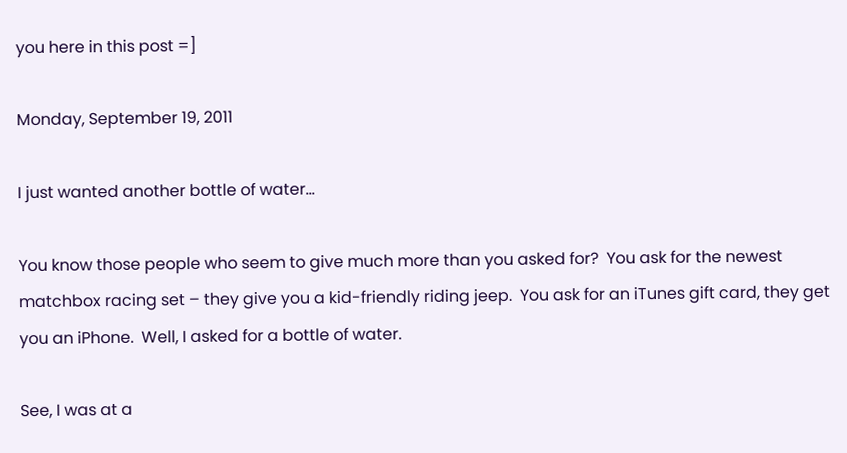you here in this post =]

Monday, September 19, 2011

I just wanted another bottle of water…

You know those people who seem to give much more than you asked for?  You ask for the newest matchbox racing set – they give you a kid-friendly riding jeep.  You ask for an iTunes gift card, they get you an iPhone.  Well, I asked for a bottle of water.

See, I was at a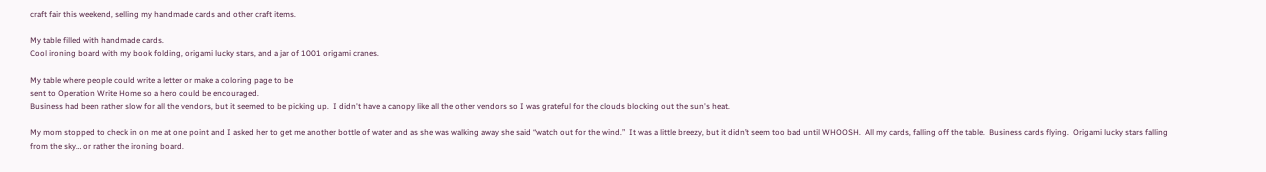craft fair this weekend, selling my handmade cards and other craft items.

My table filled with handmade cards.
Cool ironing board with my book folding, origami lucky stars, and a jar of 1001 origami cranes.

My table where people could write a letter or make a coloring page to be
sent to Operation Write Home so a hero could be encouraged.
Business had been rather slow for all the vendors, but it seemed to be picking up.  I didn't have a canopy like all the other vendors so I was grateful for the clouds blocking out the sun's heat.

My mom stopped to check in on me at one point and I asked her to get me another bottle of water and as she was walking away she said “watch out for the wind.”  It was a little breezy, but it didn’t seem too bad until WHOOSH.  All my cards, falling off the table.  Business cards flying.  Origami lucky stars falling from the sky… or rather the ironing board.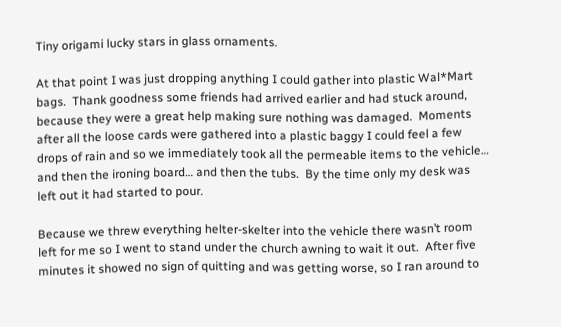Tiny origami lucky stars in glass ornaments.

At that point I was just dropping anything I could gather into plastic Wal*Mart bags.  Thank goodness some friends had arrived earlier and had stuck around, because they were a great help making sure nothing was damaged.  Moments after all the loose cards were gathered into a plastic baggy I could feel a few drops of rain and so we immediately took all the permeable items to the vehicle… and then the ironing board… and then the tubs.  By the time only my desk was left out it had started to pour.

Because we threw everything helter-skelter into the vehicle there wasn’t room left for me so I went to stand under the church awning to wait it out.  After five minutes it showed no sign of quitting and was getting worse, so I ran around to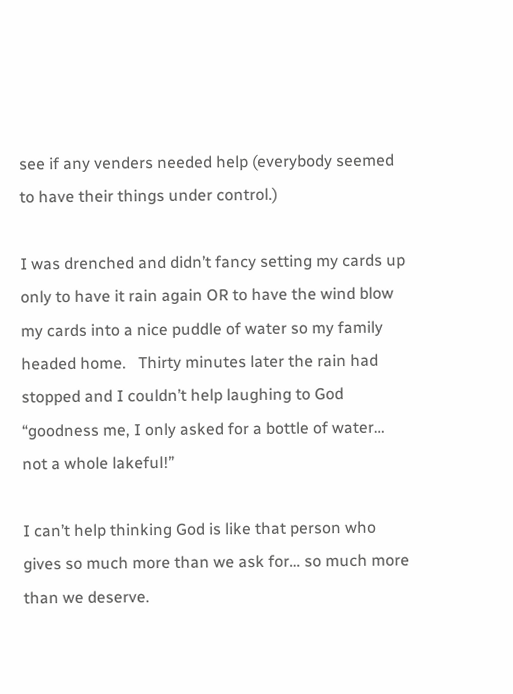see if any venders needed help (everybody seemed to have their things under control.)

I was drenched and didn’t fancy setting my cards up only to have it rain again OR to have the wind blow my cards into a nice puddle of water so my family headed home.   Thirty minutes later the rain had stopped and I couldn’t help laughing to God “goodness me, I only asked for a bottle of water… not a whole lakeful!”

I can’t help thinking God is like that person who gives so much more than we ask for… so much more than we deserve.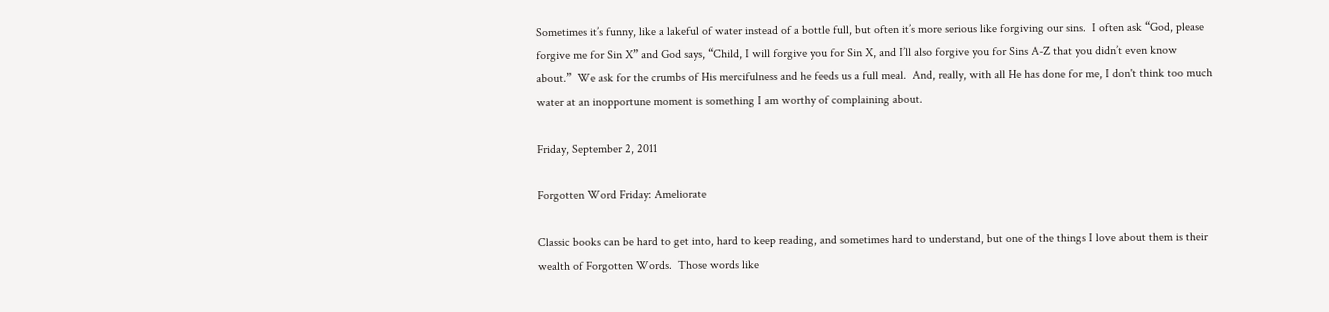Sometimes it’s funny, like a lakeful of water instead of a bottle full, but often it’s more serious like forgiving our sins.  I often ask “God, please forgive me for Sin X” and God says, “Child, I will forgive you for Sin X, and I’ll also forgive you for Sins A-Z that you didn’t even know about.”  We ask for the crumbs of His mercifulness and he feeds us a full meal.  And, really, with all He has done for me, I don't think too much water at an inopportune moment is something I am worthy of complaining about.

Friday, September 2, 2011

Forgotten Word Friday: Ameliorate

Classic books can be hard to get into, hard to keep reading, and sometimes hard to understand, but one of the things I love about them is their wealth of Forgotten Words.  Those words like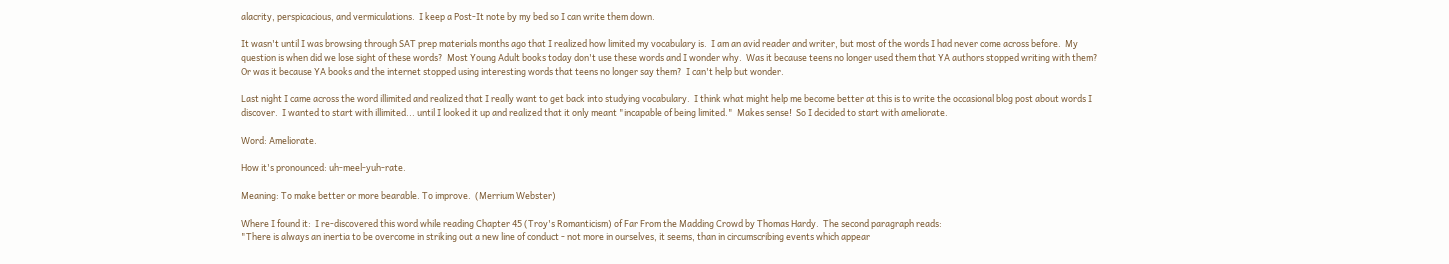alacrity, perspicacious, and vermiculations.  I keep a Post-It note by my bed so I can write them down.

It wasn't until I was browsing through SAT prep materials months ago that I realized how limited my vocabulary is.  I am an avid reader and writer, but most of the words I had never come across before.  My question is when did we lose sight of these words?  Most Young Adult books today don't use these words and I wonder why.  Was it because teens no longer used them that YA authors stopped writing with them?  Or was it because YA books and the internet stopped using interesting words that teens no longer say them?  I can't help but wonder.

Last night I came across the word illimited and realized that I really want to get back into studying vocabulary.  I think what might help me become better at this is to write the occasional blog post about words I discover.  I wanted to start with illimited... until I looked it up and realized that it only meant "incapable of being limited."  Makes sense!  So I decided to start with ameliorate.

Word: Ameliorate.

How it's pronounced: uh-meel-yuh-rate.

Meaning: To make better or more bearable. To improve.  (Merrium Webster)

Where I found it:  I re-discovered this word while reading Chapter 45 (Troy's Romanticism) of Far From the Madding Crowd by Thomas Hardy.  The second paragraph reads:
"There is always an inertia to be overcome in striking out a new line of conduct - not more in ourselves, it seems, than in circumscribing events which appear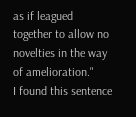as if leagued together to allow no novelties in the way of amelioration."
I found this sentence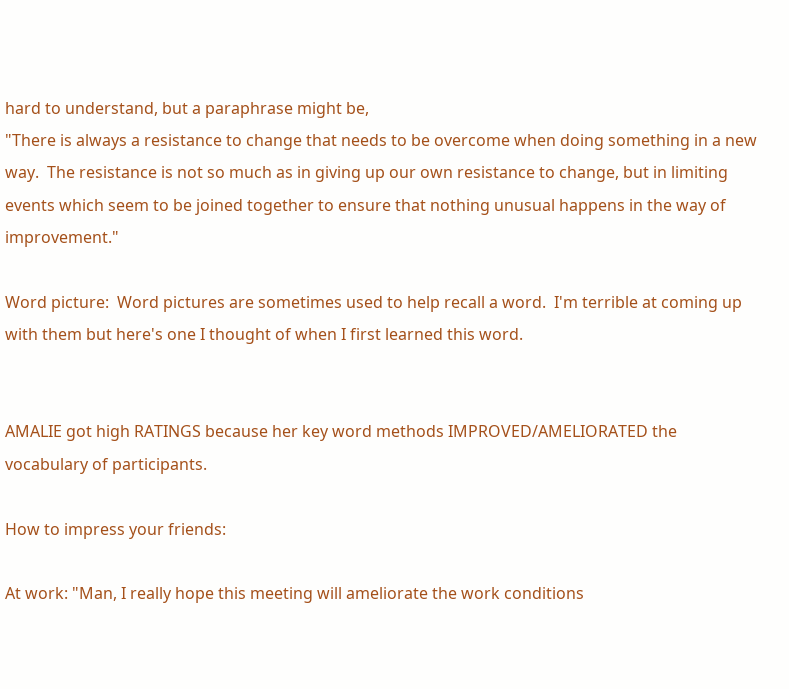hard to understand, but a paraphrase might be,
"There is always a resistance to change that needs to be overcome when doing something in a new way.  The resistance is not so much as in giving up our own resistance to change, but in limiting events which seem to be joined together to ensure that nothing unusual happens in the way of improvement."

Word picture:  Word pictures are sometimes used to help recall a word.  I'm terrible at coming up with them but here's one I thought of when I first learned this word.


AMALIE got high RATINGS because her key word methods IMPROVED/AMELIORATED the vocabulary of participants.

How to impress your friends:

At work: "Man, I really hope this meeting will ameliorate the work conditions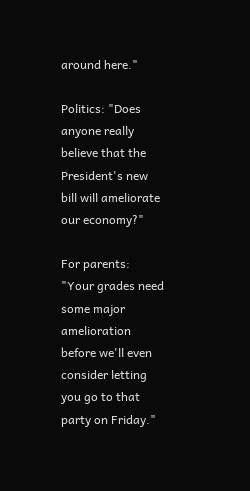around here."

Politics: "Does anyone really believe that the President's new bill will ameliorate our economy?"

For parents: "Your grades need some major amelioration before we'll even consider letting you go to that party on Friday."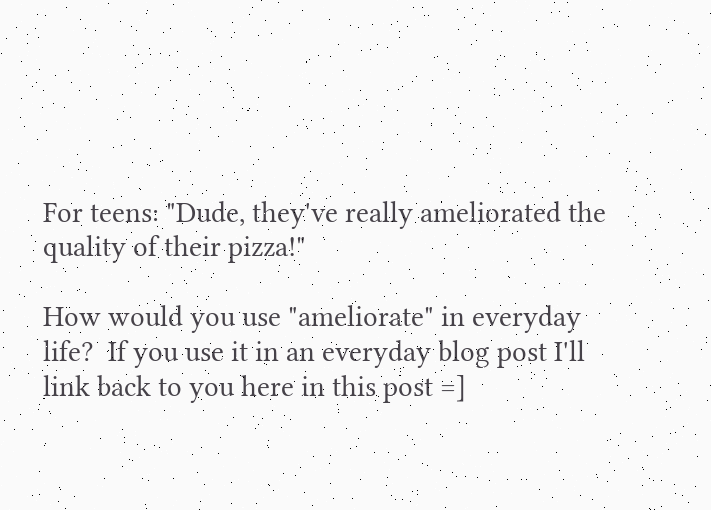For teens: "Dude, they've really ameliorated the quality of their pizza!"

How would you use "ameliorate" in everyday life?  If you use it in an everyday blog post I'll link back to you here in this post =]